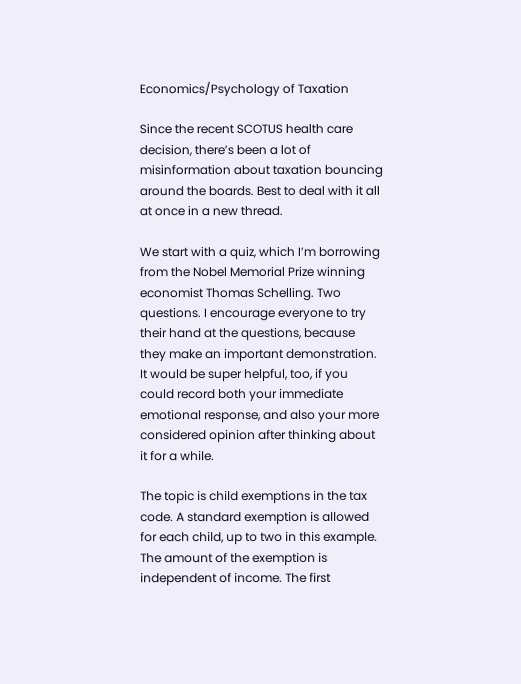Economics/Psychology of Taxation

Since the recent SCOTUS health care decision, there’s been a lot of misinformation about taxation bouncing around the boards. Best to deal with it all at once in a new thread.

We start with a quiz, which I’m borrowing from the Nobel Memorial Prize winning economist Thomas Schelling. Two questions. I encourage everyone to try their hand at the questions, because they make an important demonstration. It would be super helpful, too, if you could record both your immediate emotional response, and also your more considered opinion after thinking about it for a while.

The topic is child exemptions in the tax code. A standard exemption is allowed for each child, up to two in this example. The amount of the exemption is independent of income. The first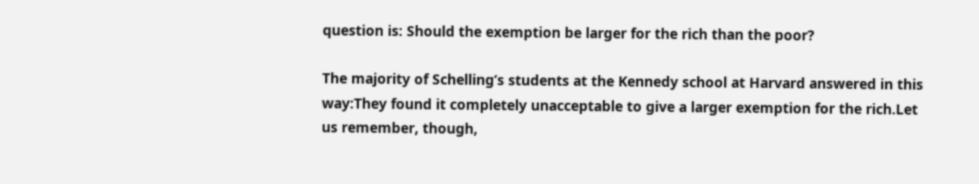question is: Should the exemption be larger for the rich than the poor?

The majority of Schelling’s students at the Kennedy school at Harvard answered in this way:They found it completely unacceptable to give a larger exemption for the rich.Let us remember, though,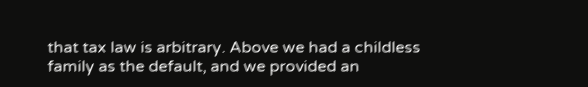that tax law is arbitrary. Above we had a childless family as the default, and we provided an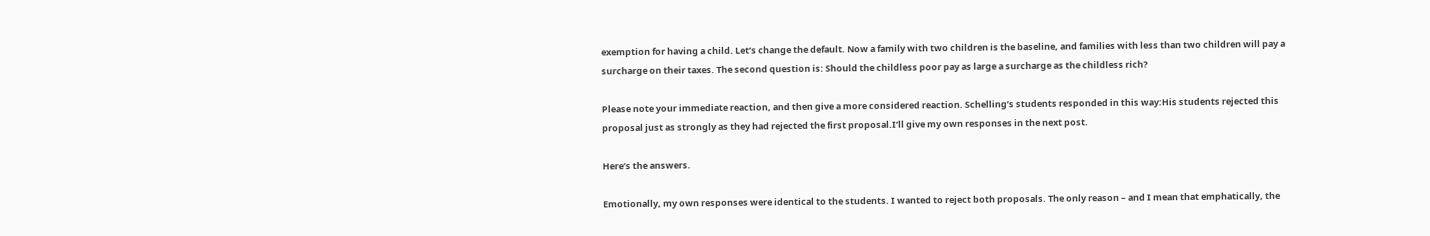exemption for having a child. Let’s change the default. Now a family with two children is the baseline, and families with less than two children will pay a surcharge on their taxes. The second question is: Should the childless poor pay as large a surcharge as the childless rich?

Please note your immediate reaction, and then give a more considered reaction. Schelling’s students responded in this way:His students rejected this proposal just as strongly as they had rejected the first proposal.I’ll give my own responses in the next post.

Here’s the answers.

Emotionally, my own responses were identical to the students. I wanted to reject both proposals. The only reason – and I mean that emphatically, the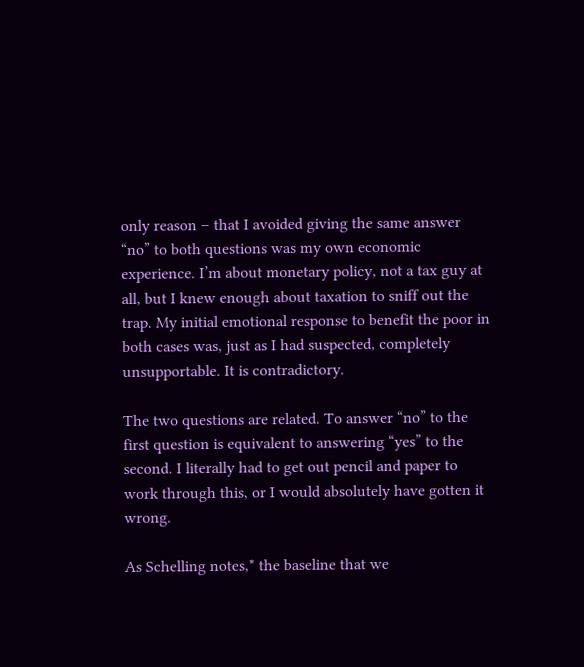only reason – that I avoided giving the same answer “no” to both questions was my own economic experience. I’m about monetary policy, not a tax guy at all, but I knew enough about taxation to sniff out the trap. My initial emotional response to benefit the poor in both cases was, just as I had suspected, completely unsupportable. It is contradictory.

The two questions are related. To answer “no” to the first question is equivalent to answering “yes” to the second. I literally had to get out pencil and paper to work through this, or I would absolutely have gotten it wrong.

As Schelling notes,* the baseline that we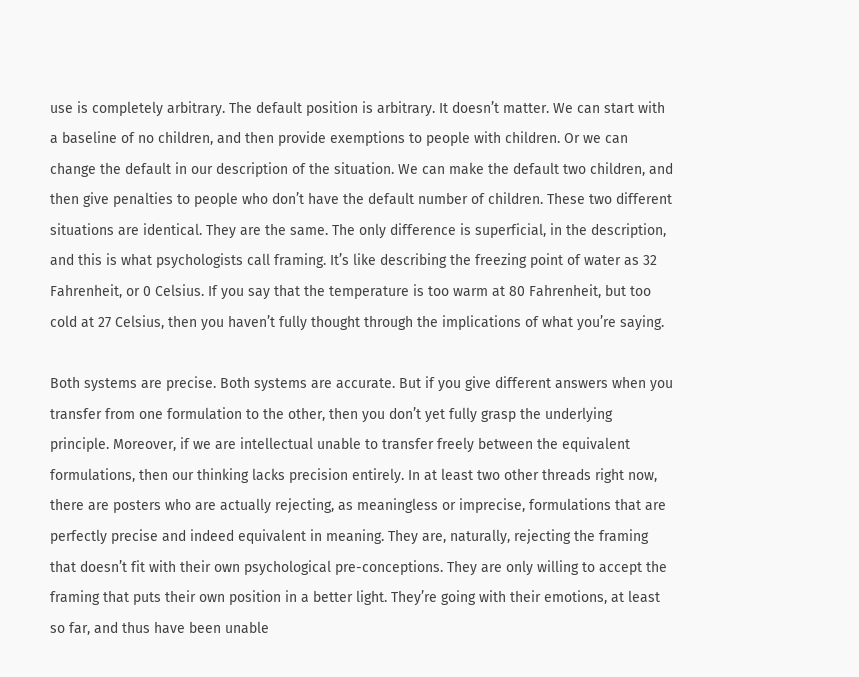use is completely arbitrary. The default position is arbitrary. It doesn’t matter. We can start with a baseline of no children, and then provide exemptions to people with children. Or we can change the default in our description of the situation. We can make the default two children, and then give penalties to people who don’t have the default number of children. These two different situations are identical. They are the same. The only difference is superficial, in the description, and this is what psychologists call framing. It’s like describing the freezing point of water as 32 Fahrenheit, or 0 Celsius. If you say that the temperature is too warm at 80 Fahrenheit, but too cold at 27 Celsius, then you haven’t fully thought through the implications of what you’re saying.

Both systems are precise. Both systems are accurate. But if you give different answers when you transfer from one formulation to the other, then you don’t yet fully grasp the underlying principle. Moreover, if we are intellectual unable to transfer freely between the equivalent formulations, then our thinking lacks precision entirely. In at least two other threads right now, there are posters who are actually rejecting, as meaningless or imprecise, formulations that are perfectly precise and indeed equivalent in meaning. They are, naturally, rejecting the framing that doesn’t fit with their own psychological pre-conceptions. They are only willing to accept the framing that puts their own position in a better light. They’re going with their emotions, at least so far, and thus have been unable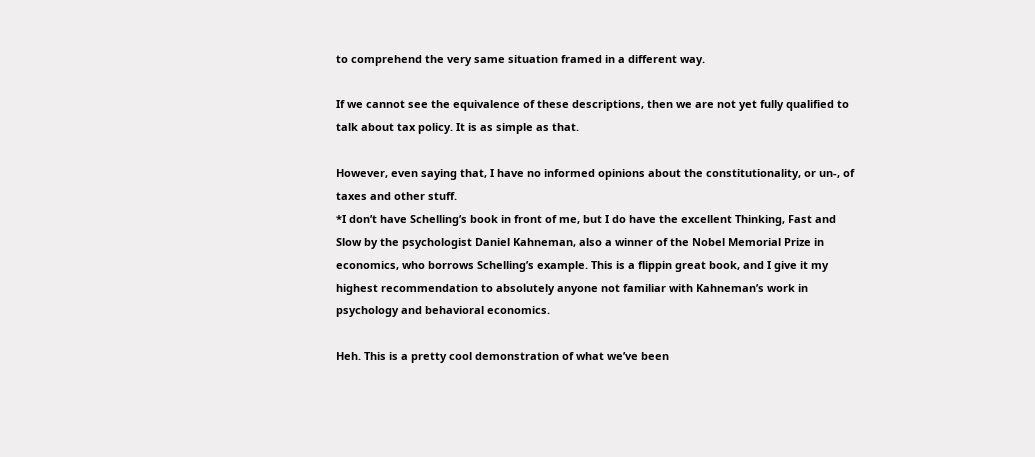to comprehend the very same situation framed in a different way.

If we cannot see the equivalence of these descriptions, then we are not yet fully qualified to talk about tax policy. It is as simple as that.

However, even saying that, I have no informed opinions about the constitutionality, or un-, of taxes and other stuff.
*I don’t have Schelling’s book in front of me, but I do have the excellent Thinking, Fast and Slow by the psychologist Daniel Kahneman, also a winner of the Nobel Memorial Prize in economics, who borrows Schelling’s example. This is a flippin great book, and I give it my highest recommendation to absolutely anyone not familiar with Kahneman’s work in psychology and behavioral economics.

Heh. This is a pretty cool demonstration of what we’ve been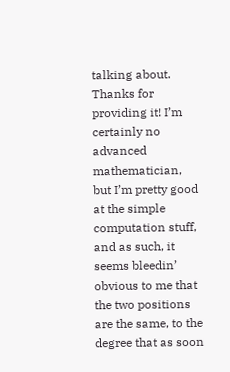talking about. Thanks for providing it! I’m certainly no advanced mathematician, but I’m pretty good at the simple computation stuff, and as such, it seems bleedin’ obvious to me that the two positions are the same, to the degree that as soon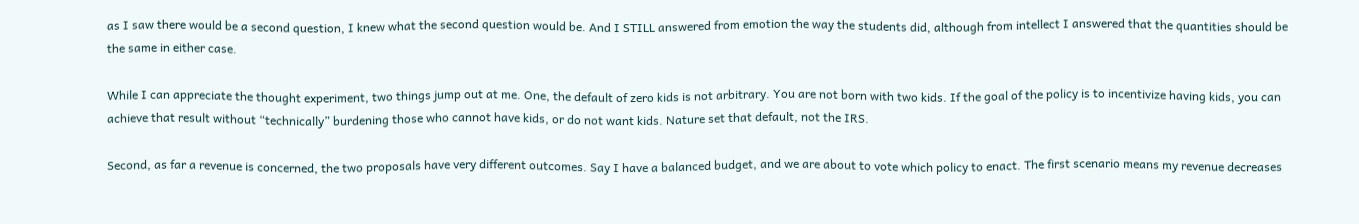as I saw there would be a second question, I knew what the second question would be. And I STILL answered from emotion the way the students did, although from intellect I answered that the quantities should be the same in either case.

While I can appreciate the thought experiment, two things jump out at me. One, the default of zero kids is not arbitrary. You are not born with two kids. If the goal of the policy is to incentivize having kids, you can achieve that result without “technically” burdening those who cannot have kids, or do not want kids. Nature set that default, not the IRS.

Second, as far a revenue is concerned, the two proposals have very different outcomes. Say I have a balanced budget, and we are about to vote which policy to enact. The first scenario means my revenue decreases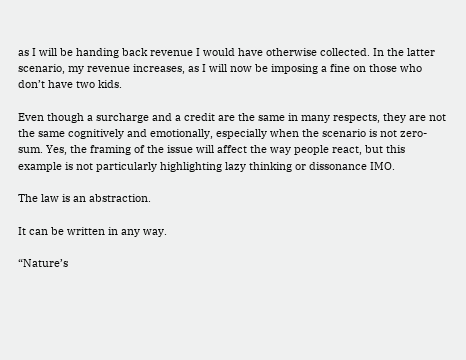as I will be handing back revenue I would have otherwise collected. In the latter scenario, my revenue increases, as I will now be imposing a fine on those who don’t have two kids.

Even though a surcharge and a credit are the same in many respects, they are not the same cognitively and emotionally, especially when the scenario is not zero-sum. Yes, the framing of the issue will affect the way people react, but this example is not particularly highlighting lazy thinking or dissonance IMO.

The law is an abstraction.

It can be written in any way.

“Nature’s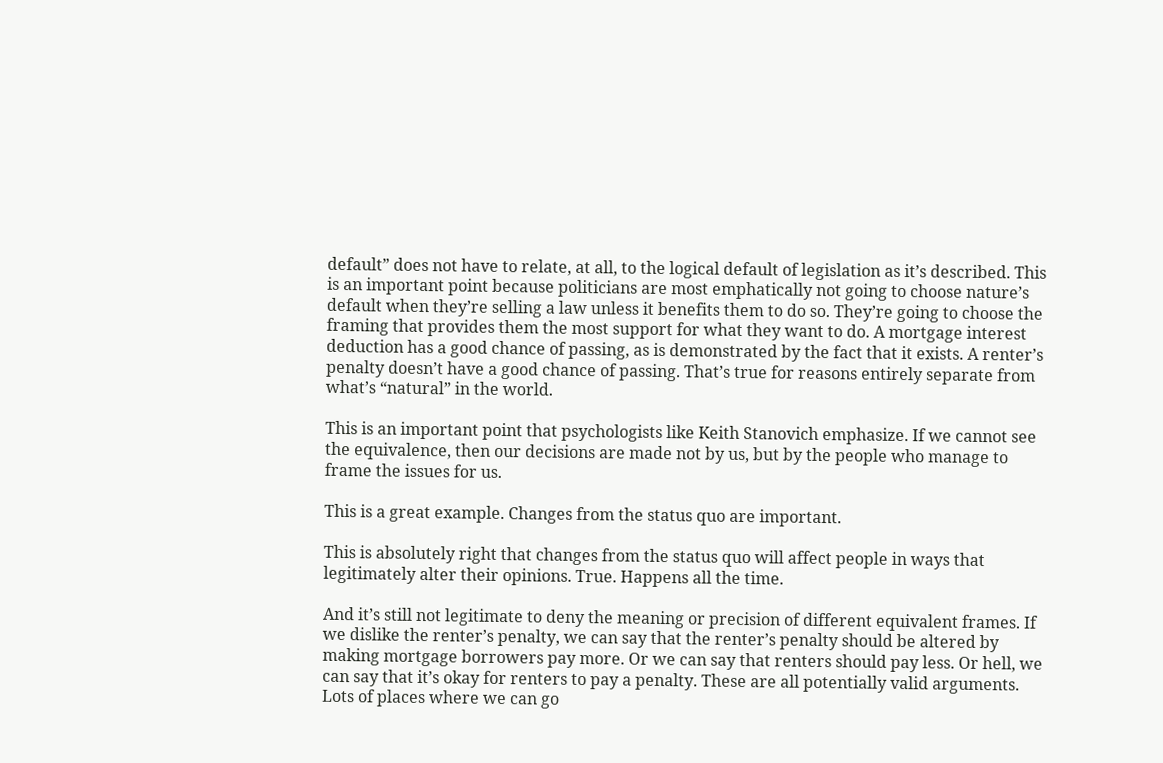default” does not have to relate, at all, to the logical default of legislation as it’s described. This is an important point because politicians are most emphatically not going to choose nature’s default when they’re selling a law unless it benefits them to do so. They’re going to choose the framing that provides them the most support for what they want to do. A mortgage interest deduction has a good chance of passing, as is demonstrated by the fact that it exists. A renter’s penalty doesn’t have a good chance of passing. That’s true for reasons entirely separate from what’s “natural” in the world.

This is an important point that psychologists like Keith Stanovich emphasize. If we cannot see the equivalence, then our decisions are made not by us, but by the people who manage to frame the issues for us.

This is a great example. Changes from the status quo are important.

This is absolutely right that changes from the status quo will affect people in ways that legitimately alter their opinions. True. Happens all the time.

And it’s still not legitimate to deny the meaning or precision of different equivalent frames. If we dislike the renter’s penalty, we can say that the renter’s penalty should be altered by making mortgage borrowers pay more. Or we can say that renters should pay less. Or hell, we can say that it’s okay for renters to pay a penalty. These are all potentially valid arguments. Lots of places where we can go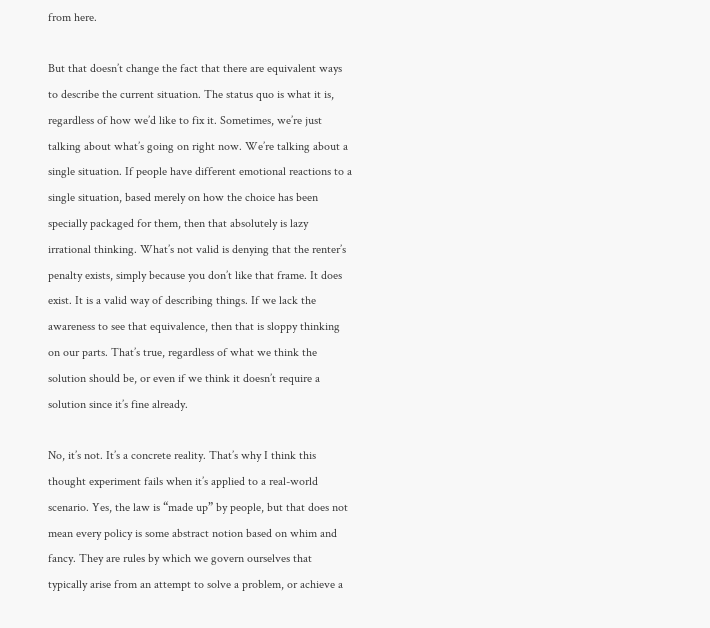from here.

But that doesn’t change the fact that there are equivalent ways to describe the current situation. The status quo is what it is, regardless of how we’d like to fix it. Sometimes, we’re just talking about what’s going on right now. We’re talking about a single situation. If people have different emotional reactions to a single situation, based merely on how the choice has been specially packaged for them, then that absolutely is lazy irrational thinking. What’s not valid is denying that the renter’s penalty exists, simply because you don’t like that frame. It does exist. It is a valid way of describing things. If we lack the awareness to see that equivalence, then that is sloppy thinking on our parts. That’s true, regardless of what we think the solution should be, or even if we think it doesn’t require a solution since it’s fine already.

No, it’s not. It’s a concrete reality. That’s why I think this thought experiment fails when it’s applied to a real-world scenario. Yes, the law is “made up” by people, but that does not mean every policy is some abstract notion based on whim and fancy. They are rules by which we govern ourselves that typically arise from an attempt to solve a problem, or achieve a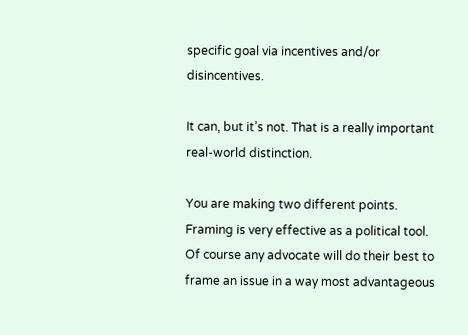specific goal via incentives and/or disincentives.

It can, but it’s not. That is a really important real-world distinction.

You are making two different points. Framing is very effective as a political tool. Of course any advocate will do their best to frame an issue in a way most advantageous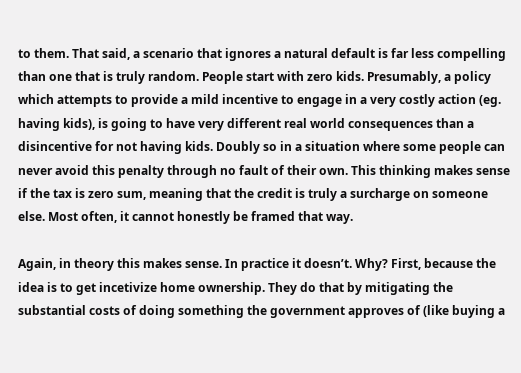to them. That said, a scenario that ignores a natural default is far less compelling than one that is truly random. People start with zero kids. Presumably, a policy which attempts to provide a mild incentive to engage in a very costly action (eg. having kids), is going to have very different real world consequences than a disincentive for not having kids. Doubly so in a situation where some people can never avoid this penalty through no fault of their own. This thinking makes sense if the tax is zero sum, meaning that the credit is truly a surcharge on someone else. Most often, it cannot honestly be framed that way.

Again, in theory this makes sense. In practice it doesn’t. Why? First, because the idea is to get incetivize home ownership. They do that by mitigating the substantial costs of doing something the government approves of (like buying a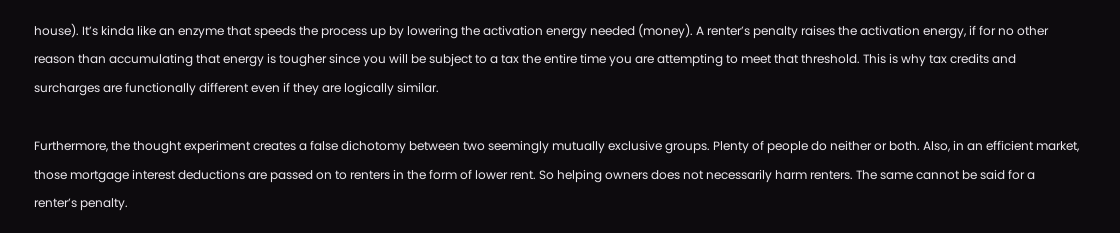house). It’s kinda like an enzyme that speeds the process up by lowering the activation energy needed (money). A renter’s penalty raises the activation energy, if for no other reason than accumulating that energy is tougher since you will be subject to a tax the entire time you are attempting to meet that threshold. This is why tax credits and surcharges are functionally different even if they are logically similar.

Furthermore, the thought experiment creates a false dichotomy between two seemingly mutually exclusive groups. Plenty of people do neither or both. Also, in an efficient market, those mortgage interest deductions are passed on to renters in the form of lower rent. So helping owners does not necessarily harm renters. The same cannot be said for a renter’s penalty.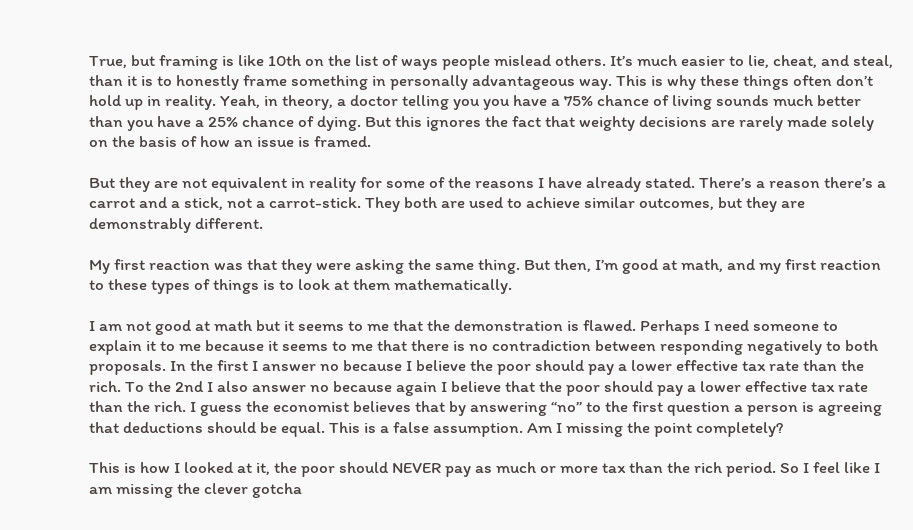True, but framing is like 10th on the list of ways people mislead others. It’s much easier to lie, cheat, and steal, than it is to honestly frame something in personally advantageous way. This is why these things often don’t hold up in reality. Yeah, in theory, a doctor telling you you have a 75% chance of living sounds much better than you have a 25% chance of dying. But this ignores the fact that weighty decisions are rarely made solely on the basis of how an issue is framed.

But they are not equivalent in reality for some of the reasons I have already stated. There’s a reason there’s a carrot and a stick, not a carrot-stick. They both are used to achieve similar outcomes, but they are demonstrably different.

My first reaction was that they were asking the same thing. But then, I’m good at math, and my first reaction to these types of things is to look at them mathematically.

I am not good at math but it seems to me that the demonstration is flawed. Perhaps I need someone to explain it to me because it seems to me that there is no contradiction between responding negatively to both proposals. In the first I answer no because I believe the poor should pay a lower effective tax rate than the rich. To the 2nd I also answer no because again I believe that the poor should pay a lower effective tax rate than the rich. I guess the economist believes that by answering “no” to the first question a person is agreeing that deductions should be equal. This is a false assumption. Am I missing the point completely?

This is how I looked at it, the poor should NEVER pay as much or more tax than the rich period. So I feel like I am missing the clever gotcha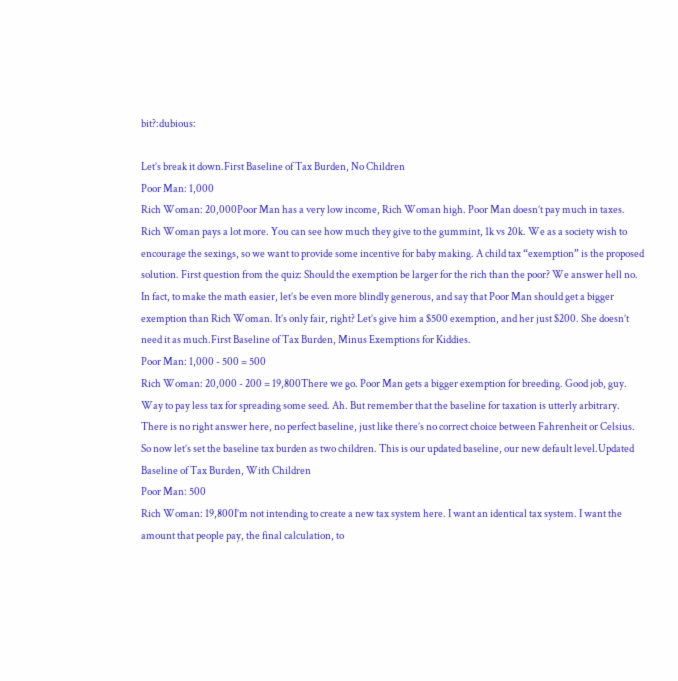bit?:dubious:

Let’s break it down.First Baseline of Tax Burden, No Children
Poor Man: 1,000
Rich Woman: 20,000Poor Man has a very low income, Rich Woman high. Poor Man doesn’t pay much in taxes. Rich Woman pays a lot more. You can see how much they give to the gummint, 1k vs 20k. We as a society wish to encourage the sexings, so we want to provide some incentive for baby making. A child tax “exemption” is the proposed solution. First question from the quiz: Should the exemption be larger for the rich than the poor? We answer hell no. In fact, to make the math easier, let’s be even more blindly generous, and say that Poor Man should get a bigger exemption than Rich Woman. It’s only fair, right? Let’s give him a $500 exemption, and her just $200. She doesn’t need it as much.First Baseline of Tax Burden, Minus Exemptions for Kiddies.
Poor Man: 1,000 - 500 = 500
Rich Woman: 20,000 - 200 = 19,800There we go. Poor Man gets a bigger exemption for breeding. Good job, guy. Way to pay less tax for spreading some seed. Ah. But remember that the baseline for taxation is utterly arbitrary. There is no right answer here, no perfect baseline, just like there’s no correct choice between Fahrenheit or Celsius. So now let’s set the baseline tax burden as two children. This is our updated baseline, our new default level.Updated Baseline of Tax Burden, With Children
Poor Man: 500
Rich Woman: 19,800I’m not intending to create a new tax system here. I want an identical tax system. I want the amount that people pay, the final calculation, to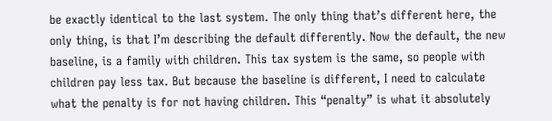be exactly identical to the last system. The only thing that’s different here, the only thing, is that I’m describing the default differently. Now the default, the new baseline, is a family with children. This tax system is the same, so people with children pay less tax. But because the baseline is different, I need to calculate what the penalty is for not having children. This “penalty” is what it absolutely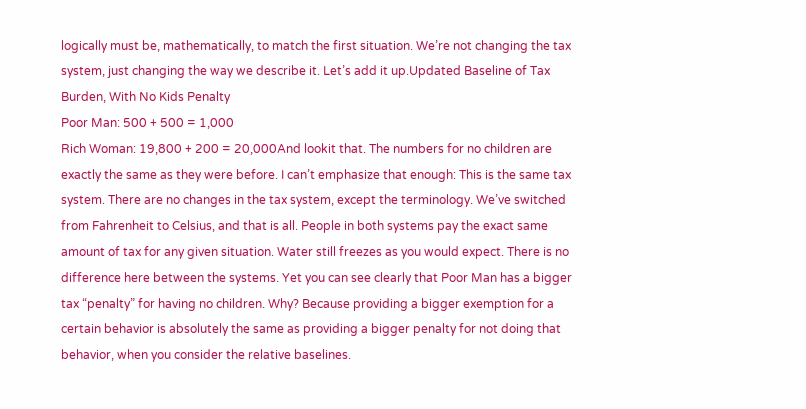logically must be, mathematically, to match the first situation. We’re not changing the tax system, just changing the way we describe it. Let’s add it up.Updated Baseline of Tax Burden, With No Kids Penalty
Poor Man: 500 + 500 = 1,000
Rich Woman: 19,800 + 200 = 20,000And lookit that. The numbers for no children are exactly the same as they were before. I can’t emphasize that enough: This is the same tax system. There are no changes in the tax system, except the terminology. We’ve switched from Fahrenheit to Celsius, and that is all. People in both systems pay the exact same amount of tax for any given situation. Water still freezes as you would expect. There is no difference here between the systems. Yet you can see clearly that Poor Man has a bigger tax “penalty” for having no children. Why? Because providing a bigger exemption for a certain behavior is absolutely the same as providing a bigger penalty for not doing that behavior, when you consider the relative baselines.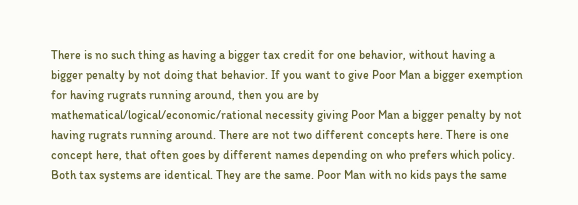There is no such thing as having a bigger tax credit for one behavior, without having a bigger penalty by not doing that behavior. If you want to give Poor Man a bigger exemption for having rugrats running around, then you are by mathematical/logical/economic/rational necessity giving Poor Man a bigger penalty by not having rugrats running around. There are not two different concepts here. There is one concept here, that often goes by different names depending on who prefers which policy. Both tax systems are identical. They are the same. Poor Man with no kids pays the same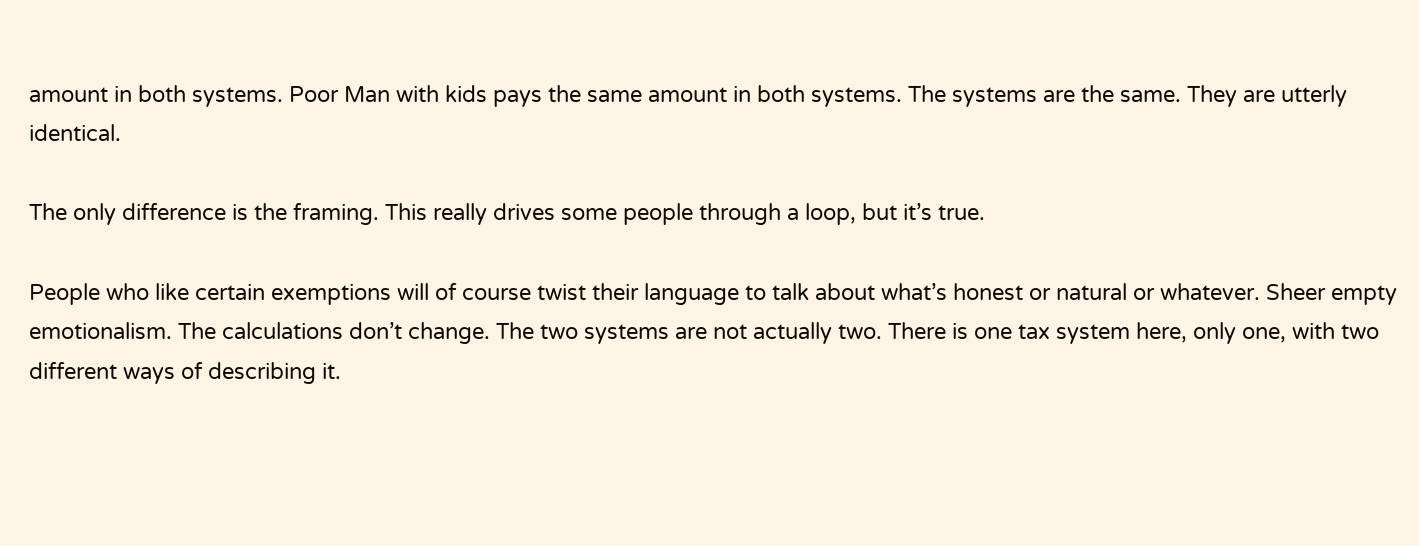amount in both systems. Poor Man with kids pays the same amount in both systems. The systems are the same. They are utterly identical.

The only difference is the framing. This really drives some people through a loop, but it’s true.

People who like certain exemptions will of course twist their language to talk about what’s honest or natural or whatever. Sheer empty emotionalism. The calculations don’t change. The two systems are not actually two. There is one tax system here, only one, with two different ways of describing it.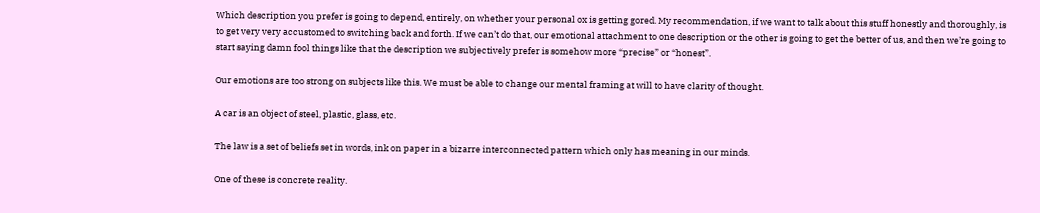Which description you prefer is going to depend, entirely, on whether your personal ox is getting gored. My recommendation, if we want to talk about this stuff honestly and thoroughly, is to get very very accustomed to switching back and forth. If we can’t do that, our emotional attachment to one description or the other is going to get the better of us, and then we’re going to start saying damn fool things like that the description we subjectively prefer is somehow more “precise” or “honest”.

Our emotions are too strong on subjects like this. We must be able to change our mental framing at will to have clarity of thought.

A car is an object of steel, plastic, glass, etc.

The law is a set of beliefs set in words, ink on paper in a bizarre interconnected pattern which only has meaning in our minds.

One of these is concrete reality.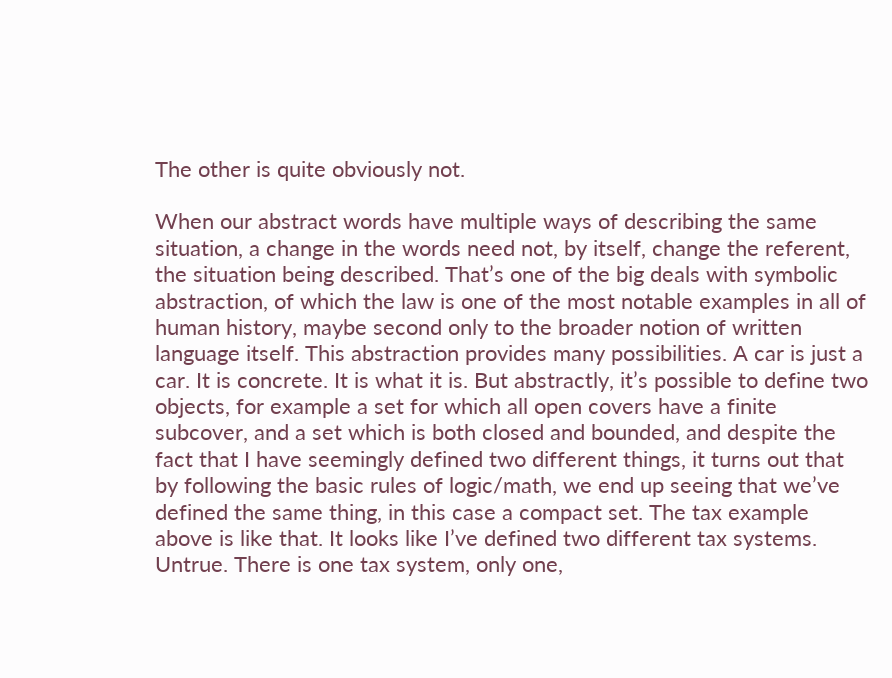The other is quite obviously not.

When our abstract words have multiple ways of describing the same situation, a change in the words need not, by itself, change the referent, the situation being described. That’s one of the big deals with symbolic abstraction, of which the law is one of the most notable examples in all of human history, maybe second only to the broader notion of written language itself. This abstraction provides many possibilities. A car is just a car. It is concrete. It is what it is. But abstractly, it’s possible to define two objects, for example a set for which all open covers have a finite subcover, and a set which is both closed and bounded, and despite the fact that I have seemingly defined two different things, it turns out that by following the basic rules of logic/math, we end up seeing that we’ve defined the same thing, in this case a compact set. The tax example above is like that. It looks like I’ve defined two different tax systems. Untrue. There is one tax system, only one,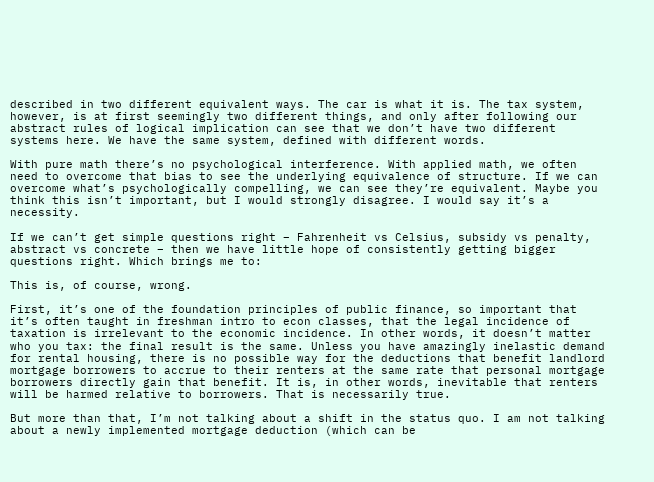described in two different equivalent ways. The car is what it is. The tax system, however, is at first seemingly two different things, and only after following our abstract rules of logical implication can see that we don’t have two different systems here. We have the same system, defined with different words.

With pure math there’s no psychological interference. With applied math, we often need to overcome that bias to see the underlying equivalence of structure. If we can overcome what’s psychologically compelling, we can see they’re equivalent. Maybe you think this isn’t important, but I would strongly disagree. I would say it’s a necessity.

If we can’t get simple questions right – Fahrenheit vs Celsius, subsidy vs penalty, abstract vs concrete – then we have little hope of consistently getting bigger questions right. Which brings me to:

This is, of course, wrong.

First, it’s one of the foundation principles of public finance, so important that it’s often taught in freshman intro to econ classes, that the legal incidence of taxation is irrelevant to the economic incidence. In other words, it doesn’t matter who you tax: the final result is the same. Unless you have amazingly inelastic demand for rental housing, there is no possible way for the deductions that benefit landlord mortgage borrowers to accrue to their renters at the same rate that personal mortgage borrowers directly gain that benefit. It is, in other words, inevitable that renters will be harmed relative to borrowers. That is necessarily true.

But more than that, I’m not talking about a shift in the status quo. I am not talking about a newly implemented mortgage deduction (which can be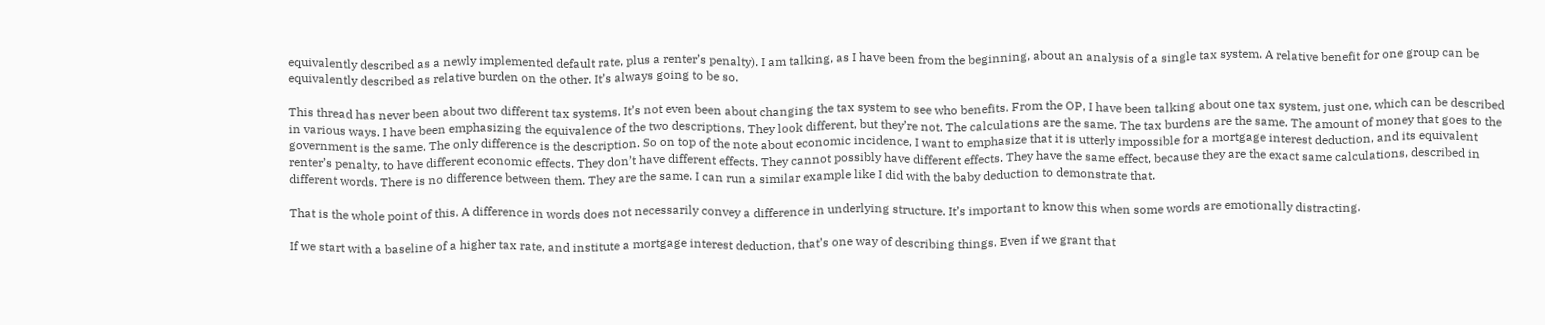equivalently described as a newly implemented default rate, plus a renter’s penalty). I am talking, as I have been from the beginning, about an analysis of a single tax system. A relative benefit for one group can be equivalently described as relative burden on the other. It’s always going to be so.

This thread has never been about two different tax systems. It’s not even been about changing the tax system to see who benefits. From the OP, I have been talking about one tax system, just one, which can be described in various ways. I have been emphasizing the equivalence of the two descriptions. They look different, but they’re not. The calculations are the same. The tax burdens are the same. The amount of money that goes to the government is the same. The only difference is the description. So on top of the note about economic incidence, I want to emphasize that it is utterly impossible for a mortgage interest deduction, and its equivalent renter’s penalty, to have different economic effects. They don’t have different effects. They cannot possibly have different effects. They have the same effect, because they are the exact same calculations, described in different words. There is no difference between them. They are the same. I can run a similar example like I did with the baby deduction to demonstrate that.

That is the whole point of this. A difference in words does not necessarily convey a difference in underlying structure. It’s important to know this when some words are emotionally distracting.

If we start with a baseline of a higher tax rate, and institute a mortgage interest deduction, that’s one way of describing things. Even if we grant that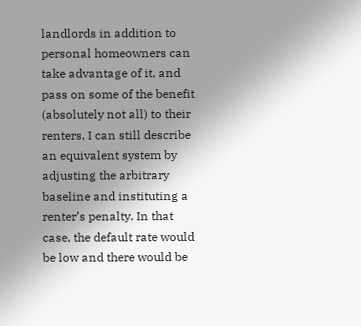landlords in addition to personal homeowners can take advantage of it, and pass on some of the benefit (absolutely not all) to their renters, I can still describe an equivalent system by adjusting the arbitrary baseline and instituting a renter’s penalty. In that case, the default rate would be low and there would be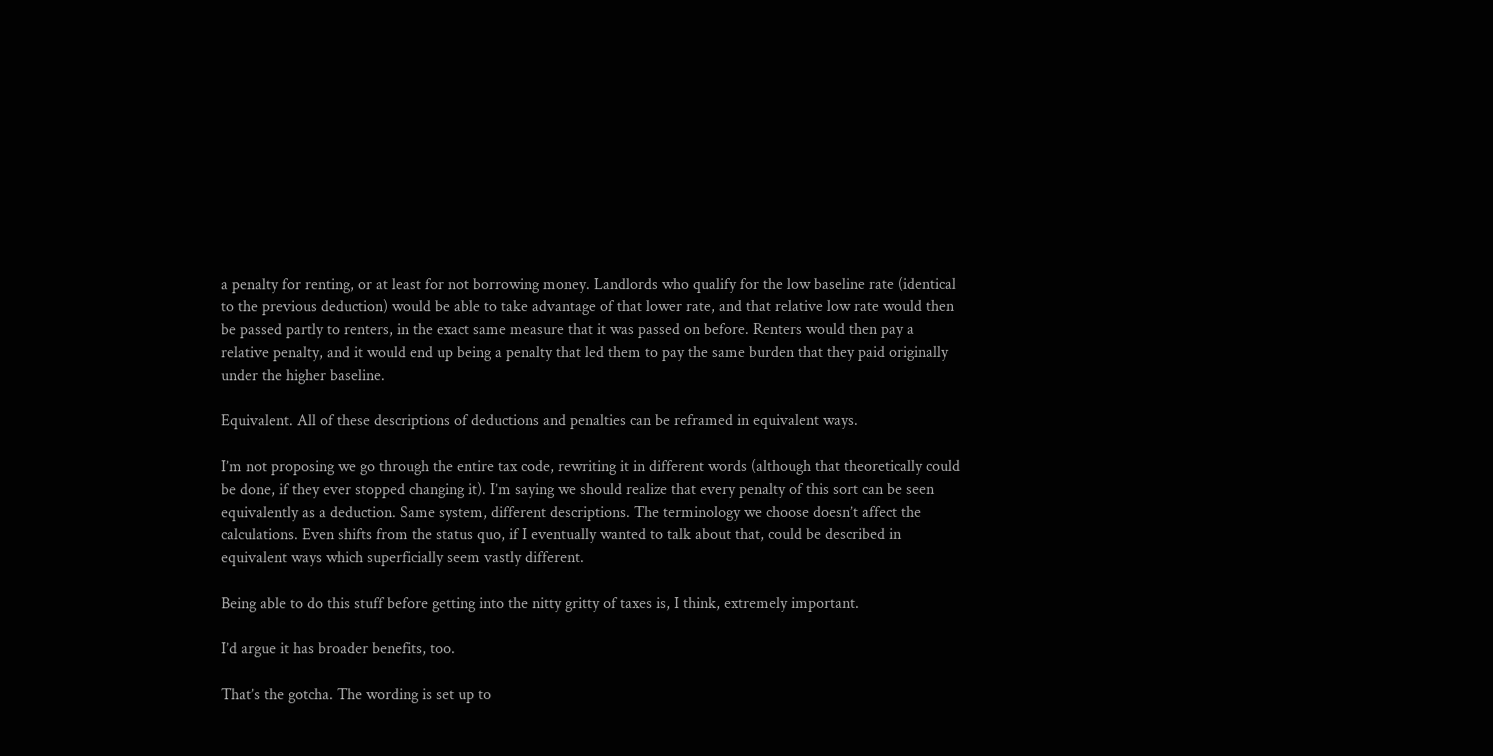a penalty for renting, or at least for not borrowing money. Landlords who qualify for the low baseline rate (identical to the previous deduction) would be able to take advantage of that lower rate, and that relative low rate would then be passed partly to renters, in the exact same measure that it was passed on before. Renters would then pay a relative penalty, and it would end up being a penalty that led them to pay the same burden that they paid originally under the higher baseline.

Equivalent. All of these descriptions of deductions and penalties can be reframed in equivalent ways.

I’m not proposing we go through the entire tax code, rewriting it in different words (although that theoretically could be done, if they ever stopped changing it). I’m saying we should realize that every penalty of this sort can be seen equivalently as a deduction. Same system, different descriptions. The terminology we choose doesn’t affect the calculations. Even shifts from the status quo, if I eventually wanted to talk about that, could be described in equivalent ways which superficially seem vastly different.

Being able to do this stuff before getting into the nitty gritty of taxes is, I think, extremely important.

I’d argue it has broader benefits, too.

That’s the gotcha. The wording is set up to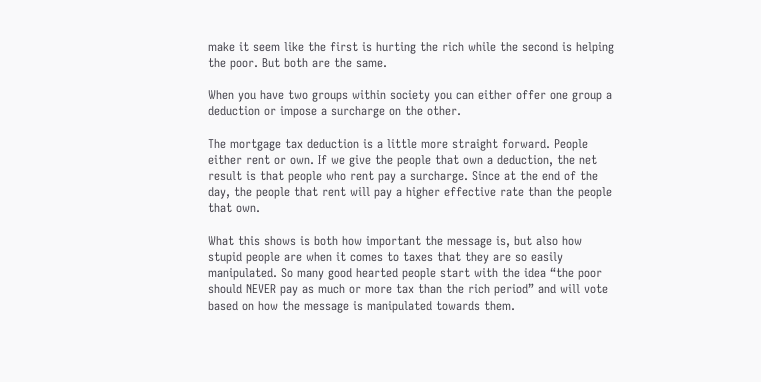make it seem like the first is hurting the rich while the second is helping the poor. But both are the same.

When you have two groups within society you can either offer one group a deduction or impose a surcharge on the other.

The mortgage tax deduction is a little more straight forward. People either rent or own. If we give the people that own a deduction, the net result is that people who rent pay a surcharge. Since at the end of the day, the people that rent will pay a higher effective rate than the people that own.

What this shows is both how important the message is, but also how stupid people are when it comes to taxes that they are so easily manipulated. So many good hearted people start with the idea “the poor should NEVER pay as much or more tax than the rich period” and will vote based on how the message is manipulated towards them.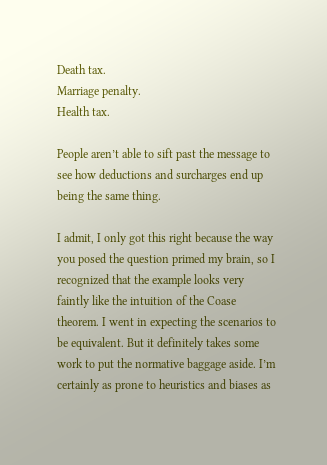Death tax.
Marriage penalty.
Health tax.

People aren’t able to sift past the message to see how deductions and surcharges end up being the same thing.

I admit, I only got this right because the way you posed the question primed my brain, so I recognized that the example looks very faintly like the intuition of the Coase theorem. I went in expecting the scenarios to be equivalent. But it definitely takes some work to put the normative baggage aside. I’m certainly as prone to heuristics and biases as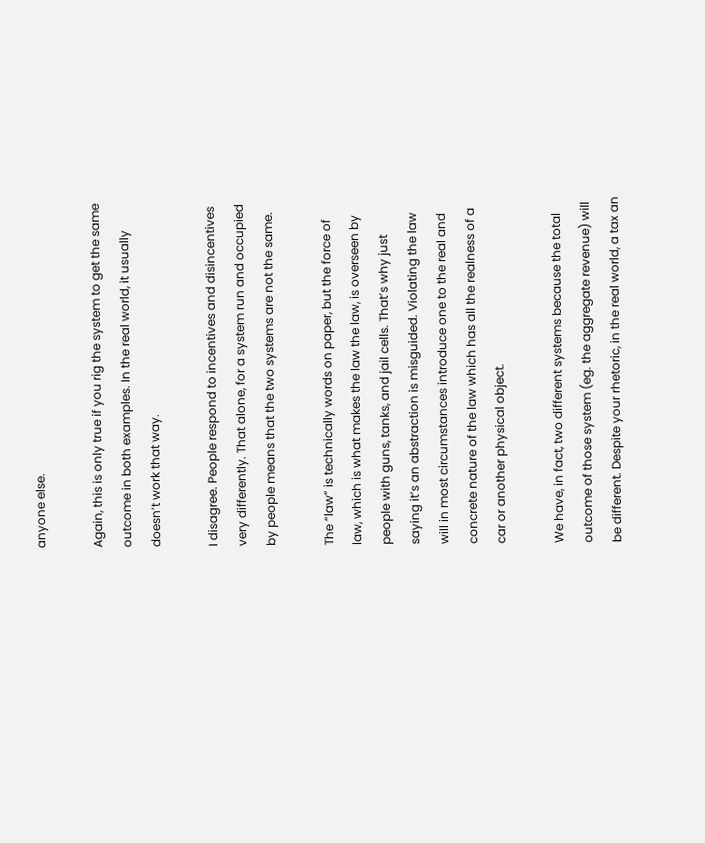anyone else.

Again, this is only true if you rig the system to get the same outcome in both examples. In the real world, it usually doesn’t work that way.

I disagree. People respond to incentives and disincentives very differently. That alone, for a system run and occupied by people means that the two systems are not the same.

The “law” is technically words on paper, but the force of law, which is what makes the law the law, is overseen by people with guns, tanks, and jail cells. That’s why just saying it’s an abstraction is misguided. Violating the law will in most circumstances introduce one to the real and concrete nature of the law which has all the realness of a car or another physical object.

We have, in fact, two different systems because the total outcome of those system (eg. the aggregate revenue) will be different. Despite your rhetoric, in the real world, a tax an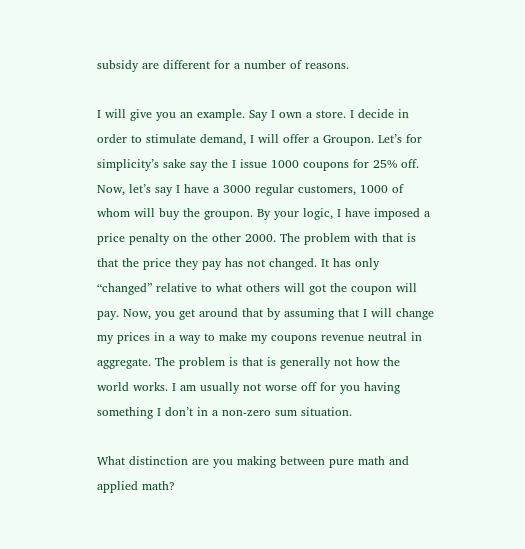subsidy are different for a number of reasons.

I will give you an example. Say I own a store. I decide in order to stimulate demand, I will offer a Groupon. Let’s for simplicity’s sake say the I issue 1000 coupons for 25% off. Now, let’s say I have a 3000 regular customers, 1000 of whom will buy the groupon. By your logic, I have imposed a price penalty on the other 2000. The problem with that is that the price they pay has not changed. It has only “changed” relative to what others will got the coupon will pay. Now, you get around that by assuming that I will change my prices in a way to make my coupons revenue neutral in aggregate. The problem is that is generally not how the world works. I am usually not worse off for you having something I don’t in a non-zero sum situation.

What distinction are you making between pure math and applied math?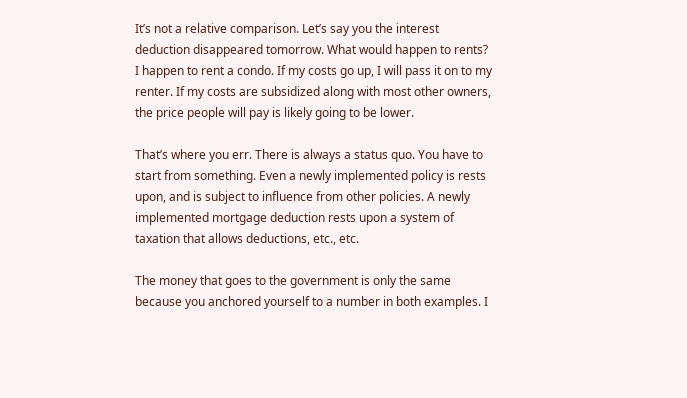It’s not a relative comparison. Let’s say you the interest deduction disappeared tomorrow. What would happen to rents? I happen to rent a condo. If my costs go up, I will pass it on to my renter. If my costs are subsidized along with most other owners, the price people will pay is likely going to be lower.

That’s where you err. There is always a status quo. You have to start from something. Even a newly implemented policy is rests upon, and is subject to influence from other policies. A newly implemented mortgage deduction rests upon a system of taxation that allows deductions, etc., etc.

The money that goes to the government is only the same because you anchored yourself to a number in both examples. I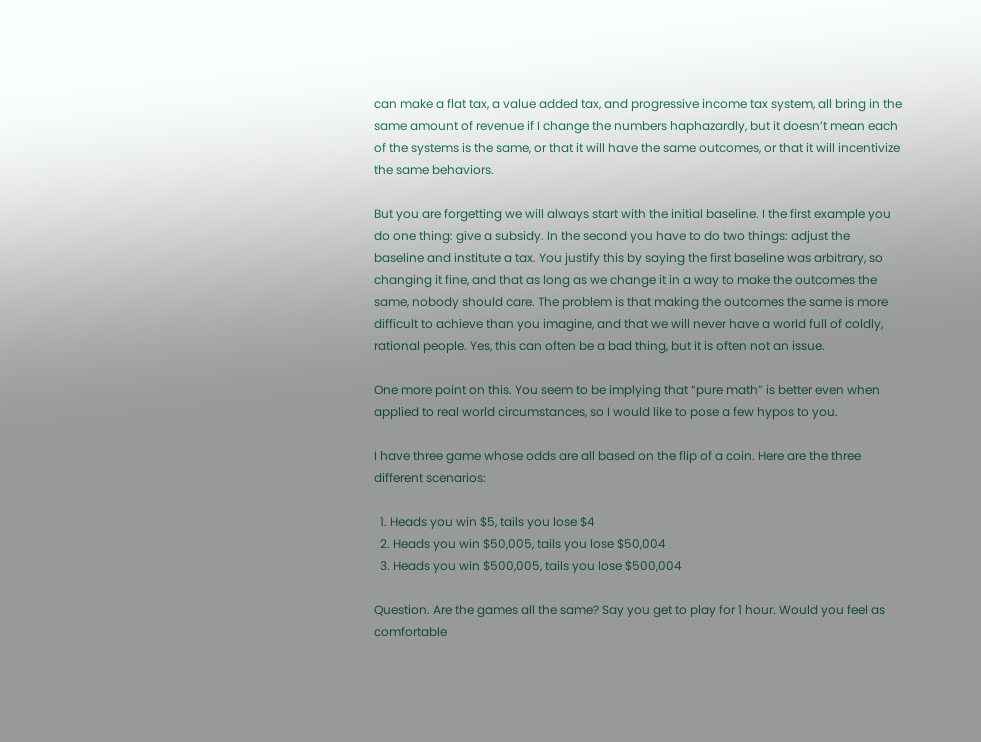can make a flat tax, a value added tax, and progressive income tax system, all bring in the same amount of revenue if I change the numbers haphazardly, but it doesn’t mean each of the systems is the same, or that it will have the same outcomes, or that it will incentivize the same behaviors.

But you are forgetting we will always start with the initial baseline. I the first example you do one thing: give a subsidy. In the second you have to do two things: adjust the baseline and institute a tax. You justify this by saying the first baseline was arbitrary, so changing it fine, and that as long as we change it in a way to make the outcomes the same, nobody should care. The problem is that making the outcomes the same is more difficult to achieve than you imagine, and that we will never have a world full of coldly, rational people. Yes, this can often be a bad thing, but it is often not an issue.

One more point on this. You seem to be implying that “pure math” is better even when applied to real world circumstances, so I would like to pose a few hypos to you.

I have three game whose odds are all based on the flip of a coin. Here are the three different scenarios:

  1. Heads you win $5, tails you lose $4
  2. Heads you win $50,005, tails you lose $50,004
  3. Heads you win $500,005, tails you lose $500,004

Question. Are the games all the same? Say you get to play for 1 hour. Would you feel as comfortable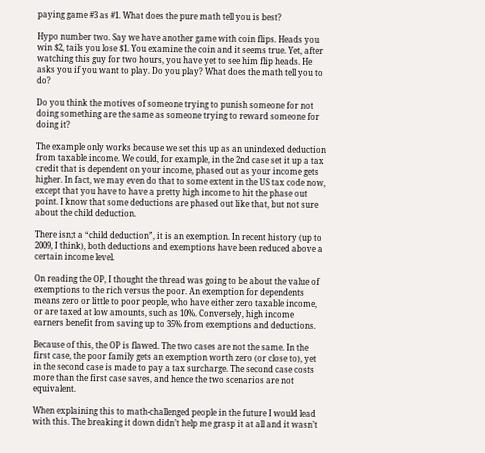paying game #3 as #1. What does the pure math tell you is best?

Hypo number two. Say we have another game with coin flips. Heads you win $2, tails you lose $1. You examine the coin and it seems true. Yet, after watching this guy for two hours, you have yet to see him flip heads. He asks you if you want to play. Do you play? What does the math tell you to do?

Do you think the motives of someone trying to punish someone for not doing something are the same as someone trying to reward someone for doing it?

The example only works because we set this up as an unindexed deduction from taxable income. We could, for example, in the 2nd case set it up a tax credit that is dependent on your income, phased out as your income gets higher. In fact, we may even do that to some extent in the US tax code now, except that you have to have a pretty high income to hit the phase out point. I know that some deductions are phased out like that, but not sure about the child deduction.

There isn;t a “child deduction”, it is an exemption. In recent history (up to 2009, I think), both deductions and exemptions have been reduced above a certain income level.

On reading the OP, I thought the thread was going to be about the value of exemptions to the rich versus the poor. An exemption for dependents means zero or little to poor people, who have either zero taxable income, or are taxed at low amounts, such as 10%. Conversely, high income earners benefit from saving up to 35% from exemptions and deductions.

Because of this, the OP is flawed. The two cases are not the same. In the first case, the poor family gets an exemption worth zero (or close to), yet in the second case is made to pay a tax surcharge. The second case costs more than the first case saves, and hence the two scenarios are not equivalent.

When explaining this to math-challenged people in the future I would lead with this. The breaking it down didn’t help me grasp it at all and it wasn’t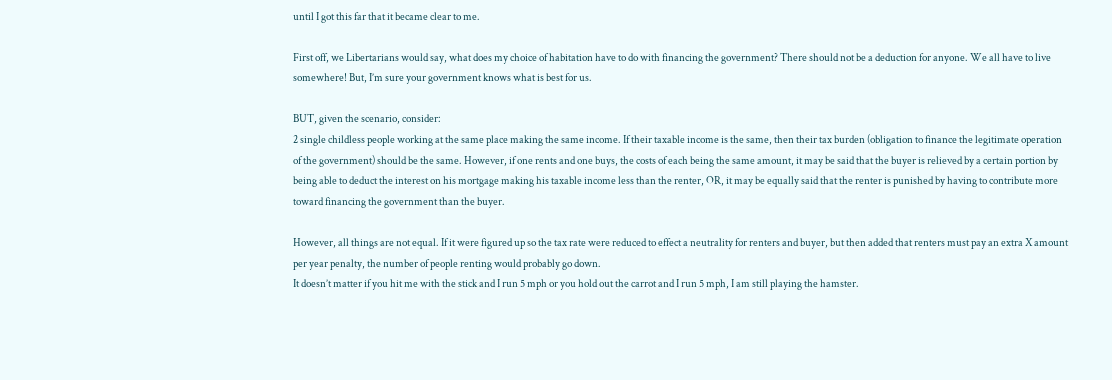until I got this far that it became clear to me.

First off, we Libertarians would say, what does my choice of habitation have to do with financing the government? There should not be a deduction for anyone. We all have to live somewhere! But, I’m sure your government knows what is best for us.

BUT, given the scenario, consider:
2 single childless people working at the same place making the same income. If their taxable income is the same, then their tax burden (obligation to finance the legitimate operation of the government) should be the same. However, if one rents and one buys, the costs of each being the same amount, it may be said that the buyer is relieved by a certain portion by being able to deduct the interest on his mortgage making his taxable income less than the renter, OR, it may be equally said that the renter is punished by having to contribute more toward financing the government than the buyer.

However, all things are not equal. If it were figured up so the tax rate were reduced to effect a neutrality for renters and buyer, but then added that renters must pay an extra X amount per year penalty, the number of people renting would probably go down.
It doesn’t matter if you hit me with the stick and I run 5 mph or you hold out the carrot and I run 5 mph, I am still playing the hamster.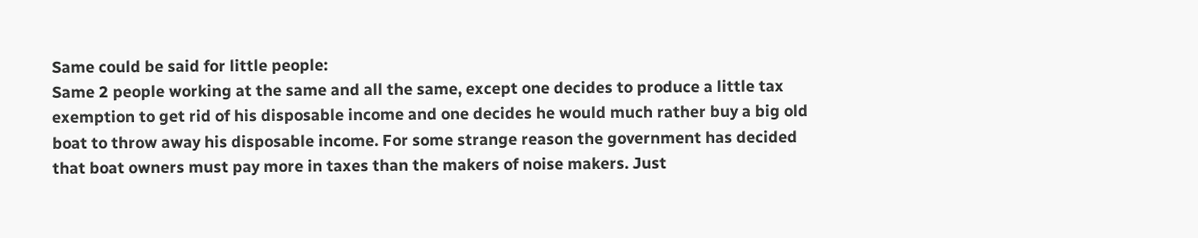Same could be said for little people:
Same 2 people working at the same and all the same, except one decides to produce a little tax exemption to get rid of his disposable income and one decides he would much rather buy a big old boat to throw away his disposable income. For some strange reason the government has decided that boat owners must pay more in taxes than the makers of noise makers. Just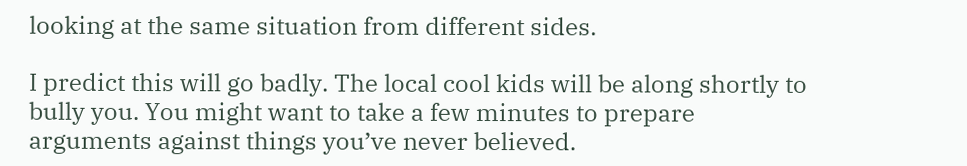looking at the same situation from different sides.

I predict this will go badly. The local cool kids will be along shortly to bully you. You might want to take a few minutes to prepare arguments against things you’ve never believed.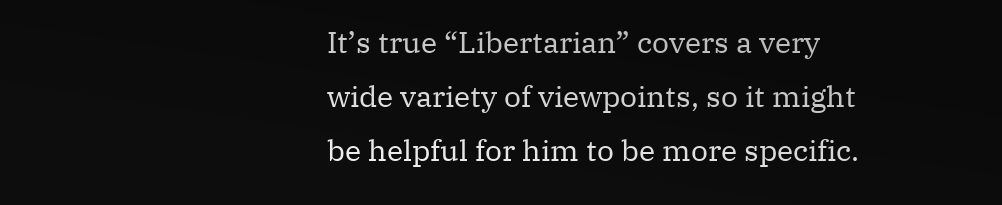It’s true “Libertarian” covers a very wide variety of viewpoints, so it might be helpful for him to be more specific.